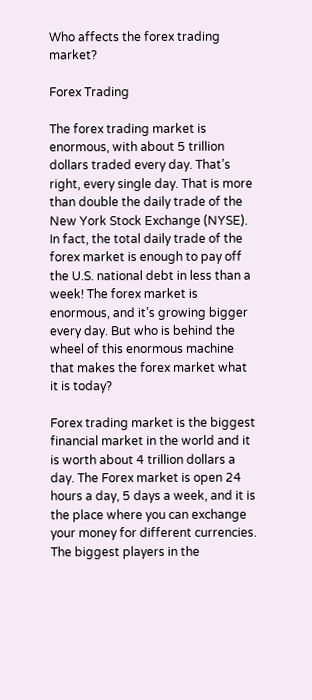Who affects the forex trading market?

Forex Trading

The forex trading market is enormous, with about 5 trillion dollars traded every day. That’s right, every single day. That is more than double the daily trade of the New York Stock Exchange (NYSE). In fact, the total daily trade of the forex market is enough to pay off the U.S. national debt in less than a week! The forex market is enormous, and it’s growing bigger every day. But who is behind the wheel of this enormous machine that makes the forex market what it is today?

Forex trading market is the biggest financial market in the world and it is worth about 4 trillion dollars a day. The Forex market is open 24 hours a day, 5 days a week, and it is the place where you can exchange your money for different currencies. The biggest players in the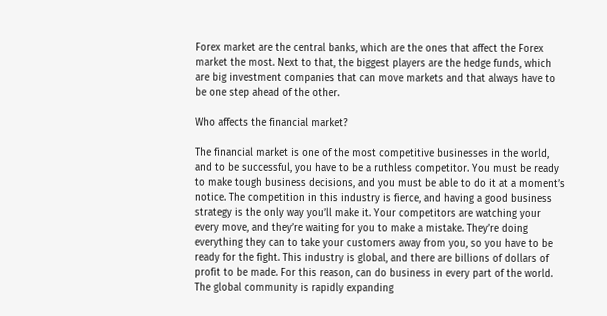Forex market are the central banks, which are the ones that affect the Forex market the most. Next to that, the biggest players are the hedge funds, which are big investment companies that can move markets and that always have to be one step ahead of the other.

Who affects the financial market?

The financial market is one of the most competitive businesses in the world, and to be successful, you have to be a ruthless competitor. You must be ready to make tough business decisions, and you must be able to do it at a moment’s notice. The competition in this industry is fierce, and having a good business strategy is the only way you’ll make it. Your competitors are watching your every move, and they’re waiting for you to make a mistake. They’re doing everything they can to take your customers away from you, so you have to be ready for the fight. This industry is global, and there are billions of dollars of profit to be made. For this reason, can do business in every part of the world. The global community is rapidly expanding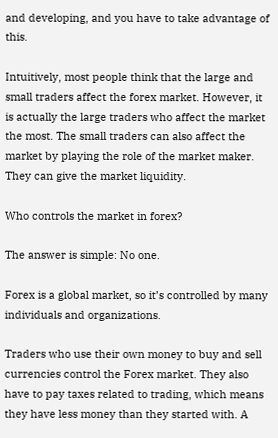and developing, and you have to take advantage of this.

Intuitively, most people think that the large and small traders affect the forex market. However, it is actually the large traders who affect the market the most. The small traders can also affect the market by playing the role of the market maker. They can give the market liquidity.

Who controls the market in forex?

The answer is simple: No one.

Forex is a global market, so it’s controlled by many individuals and organizations.

Traders who use their own money to buy and sell currencies control the Forex market. They also have to pay taxes related to trading, which means they have less money than they started with. A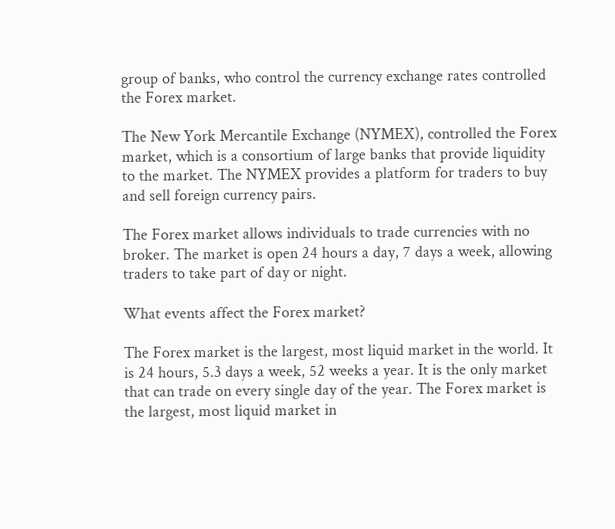group of banks, who control the currency exchange rates controlled the Forex market.

The New York Mercantile Exchange (NYMEX), controlled the Forex market, which is a consortium of large banks that provide liquidity to the market. The NYMEX provides a platform for traders to buy and sell foreign currency pairs.

The Forex market allows individuals to trade currencies with no broker. The market is open 24 hours a day, 7 days a week, allowing traders to take part of day or night.

What events affect the Forex market?

The Forex market is the largest, most liquid market in the world. It is 24 hours, 5.3 days a week, 52 weeks a year. It is the only market that can trade on every single day of the year. The Forex market is the largest, most liquid market in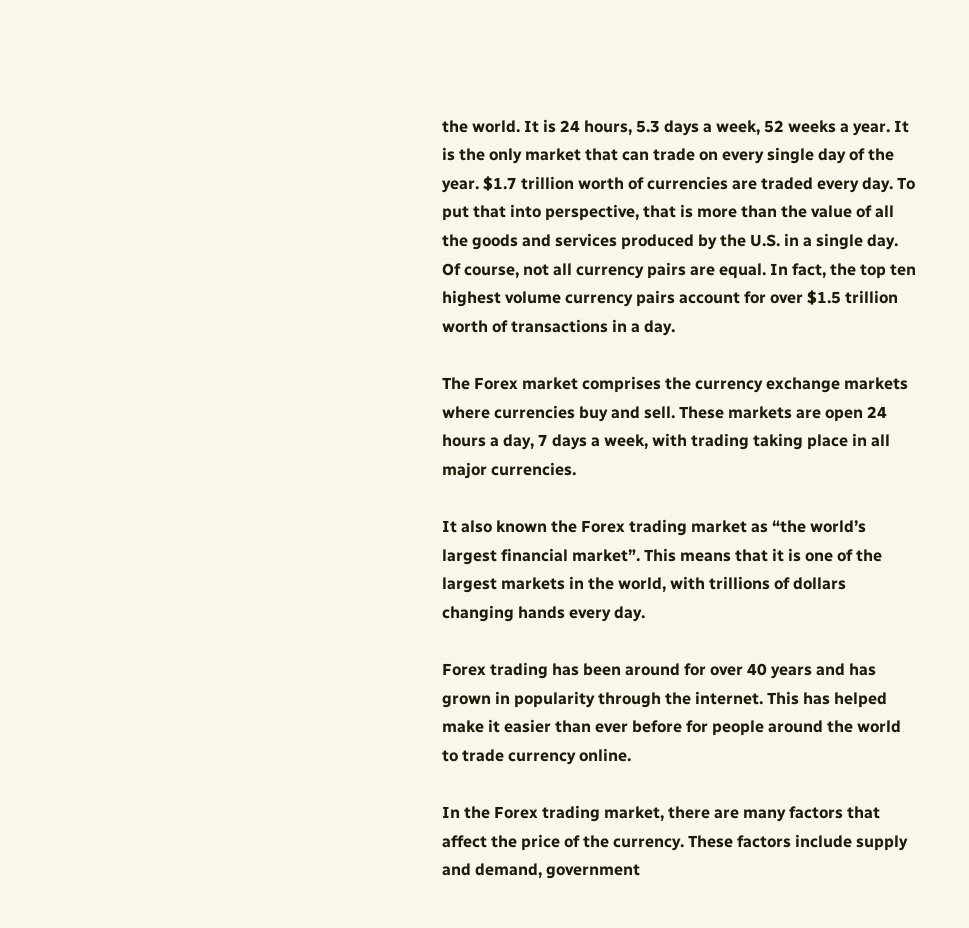the world. It is 24 hours, 5.3 days a week, 52 weeks a year. It is the only market that can trade on every single day of the year. $1.7 trillion worth of currencies are traded every day. To put that into perspective, that is more than the value of all the goods and services produced by the U.S. in a single day. Of course, not all currency pairs are equal. In fact, the top ten highest volume currency pairs account for over $1.5 trillion worth of transactions in a day.

The Forex market comprises the currency exchange markets where currencies buy and sell. These markets are open 24 hours a day, 7 days a week, with trading taking place in all major currencies.

It also known the Forex trading market as “the world’s largest financial market”. This means that it is one of the largest markets in the world, with trillions of dollars changing hands every day.

Forex trading has been around for over 40 years and has grown in popularity through the internet. This has helped make it easier than ever before for people around the world to trade currency online.

In the Forex trading market, there are many factors that affect the price of the currency. These factors include supply and demand, government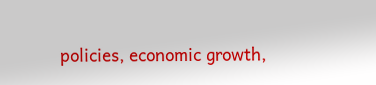policies, economic growth,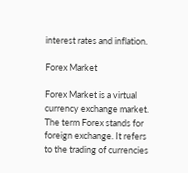interest rates and inflation.

Forex Market

Forex Market is a virtual currency exchange market. The term Forex stands for foreign exchange. It refers to the trading of currencies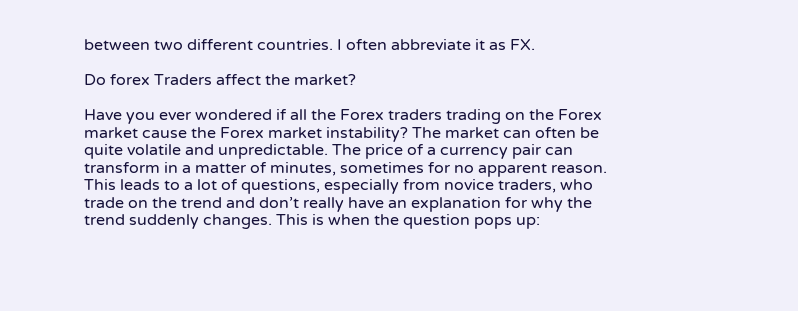between two different countries. I often abbreviate it as FX.

Do forex Traders affect the market?

Have you ever wondered if all the Forex traders trading on the Forex market cause the Forex market instability? The market can often be quite volatile and unpredictable. The price of a currency pair can transform in a matter of minutes, sometimes for no apparent reason. This leads to a lot of questions, especially from novice traders, who trade on the trend and don’t really have an explanation for why the trend suddenly changes. This is when the question pops up: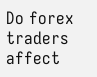Do forex traders affect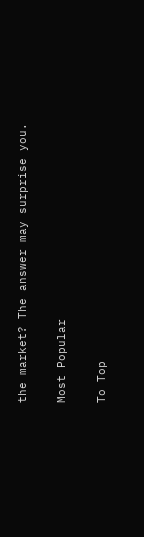the market? The answer may surprise you.

Most Popular

To Top